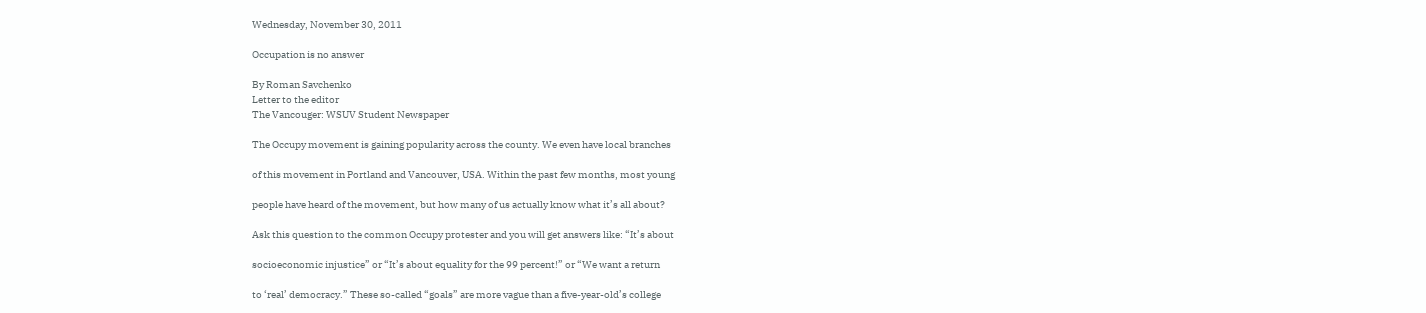Wednesday, November 30, 2011

Occupation is no answer

By Roman Savchenko
Letter to the editor
The Vancouger: WSUV Student Newspaper

The Occupy movement is gaining popularity across the county. We even have local branches

of this movement in Portland and Vancouver, USA. Within the past few months, most young

people have heard of the movement, but how many of us actually know what it’s all about?

Ask this question to the common Occupy protester and you will get answers like: “It’s about

socioeconomic injustice” or “It’s about equality for the 99 percent!” or “We want a return

to ‘real’ democracy.” These so-called “goals” are more vague than a five-year-old’s college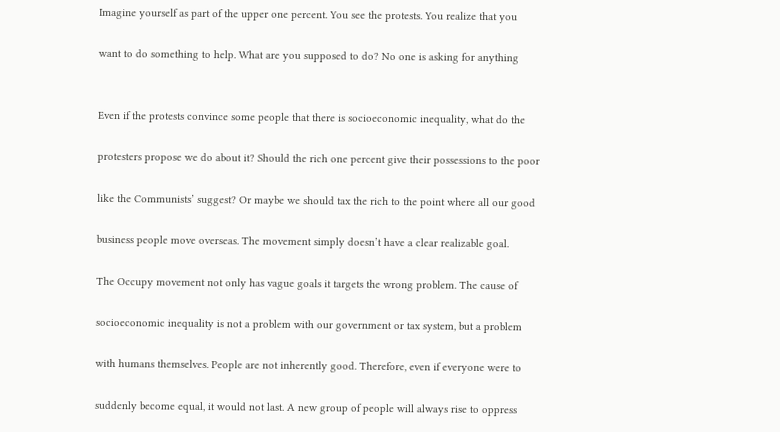Imagine yourself as part of the upper one percent. You see the protests. You realize that you

want to do something to help. What are you supposed to do? No one is asking for anything


Even if the protests convince some people that there is socioeconomic inequality, what do the

protesters propose we do about it? Should the rich one percent give their possessions to the poor

like the Communists’ suggest? Or maybe we should tax the rich to the point where all our good

business people move overseas. The movement simply doesn’t have a clear realizable goal.

The Occupy movement not only has vague goals it targets the wrong problem. The cause of

socioeconomic inequality is not a problem with our government or tax system, but a problem

with humans themselves. People are not inherently good. Therefore, even if everyone were to

suddenly become equal, it would not last. A new group of people will always rise to oppress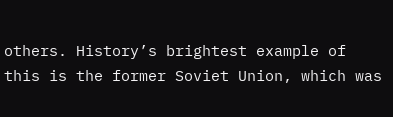others. History’s brightest example of this is the former Soviet Union, which was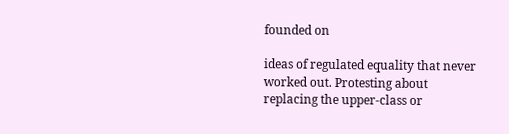founded on

ideas of regulated equality that never worked out. Protesting about replacing the upper-class or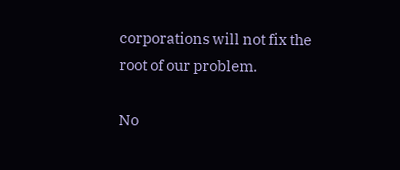corporations will not fix the root of our problem.

No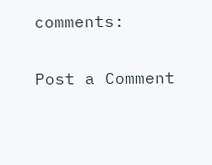comments:

Post a Comment